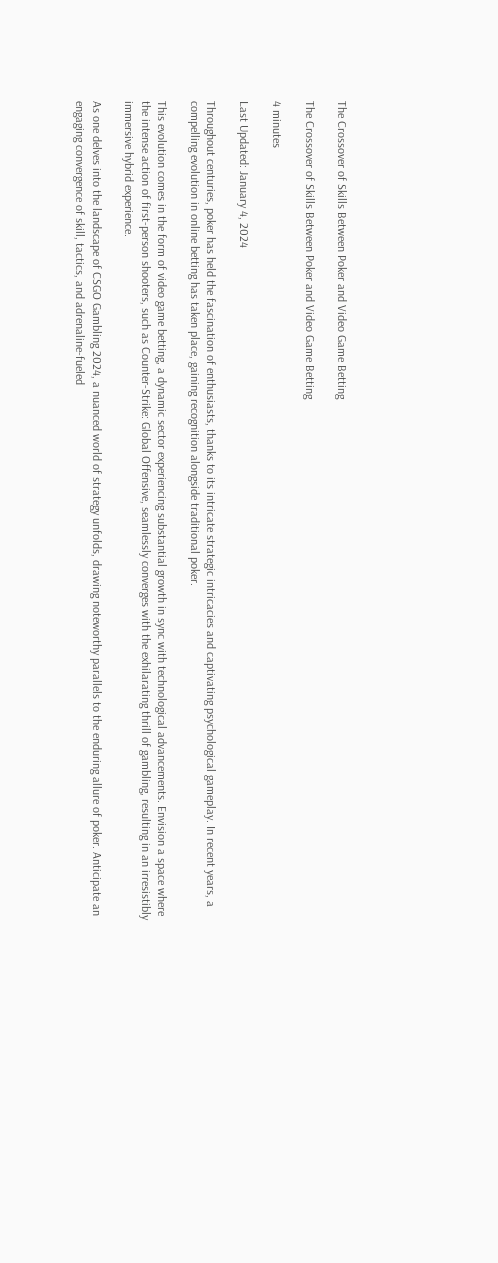The Crossover of Skills Between Poker and Video Game Betting

The Crossover of Skills Between Poker and Video Game Betting

4 minutes

Last Updated: January 4, 2024

Throughout centuries, poker has held the fascination of enthusiasts, thanks to its intricate strategic intricacies and captivating psychological gameplay. In recent years, a compelling evolution in online betting has taken place, gaining recognition alongside traditional poker.

This evolution comes in the form of video game betting, a dynamic sector experiencing substantial growth in sync with technological advancements. Envision a space where the intense action of first-person shooters, such as Counter-Strike: Global Offensive, seamlessly converges with the exhilarating thrill of gambling, resulting in an irresistibly immersive hybrid experience.

As one delves into the landscape of CSGO Gambling 2024, a nuanced world of strategy unfolds, drawing noteworthy parallels to the enduring allure of poker. Anticipate an engaging convergence of skill, tactics, and adrenaline-fueled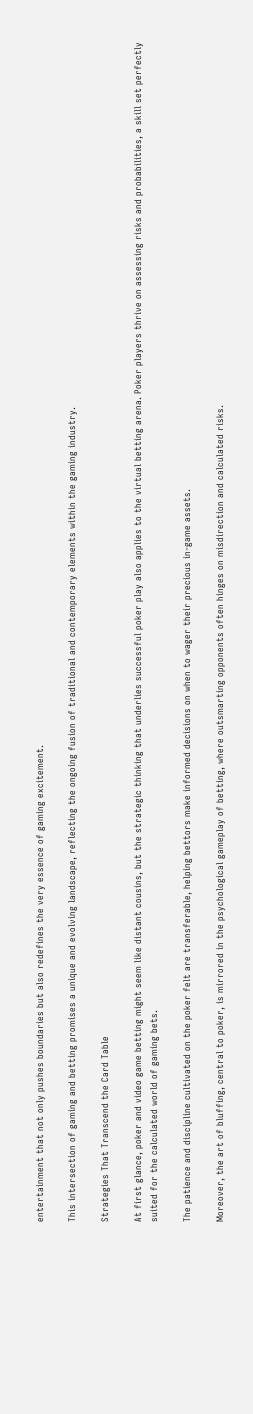entertainment that not only pushes boundaries but also redefines the very essence of gaming excitement.

This intersection of gaming and betting promises a unique and evolving landscape, reflecting the ongoing fusion of traditional and contemporary elements within the gaming industry.

Strategies That Transcend the Card Table

At first glance, poker and video game betting might seem like distant cousins, but the strategic thinking that underlies successful poker play also applies to the virtual betting arena. Poker players thrive on assessing risks and probabilities, a skill set perfectly suited for the calculated world of gaming bets.

The patience and discipline cultivated on the poker felt are transferable, helping bettors make informed decisions on when to wager their precious in-game assets.

Moreover, the art of bluffing, central to poker, is mirrored in the psychological gameplay of betting, where outsmarting opponents often hinges on misdirection and calculated risks.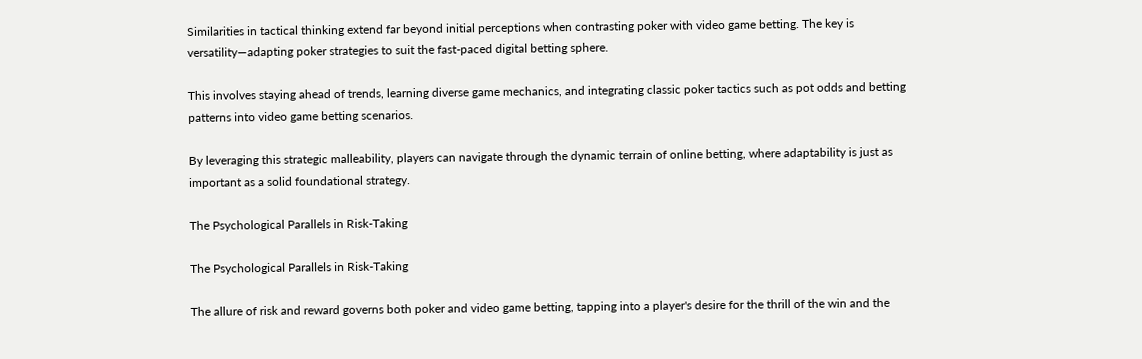Similarities in tactical thinking extend far beyond initial perceptions when contrasting poker with video game betting. The key is versatility—adapting poker strategies to suit the fast-paced digital betting sphere.

This involves staying ahead of trends, learning diverse game mechanics, and integrating classic poker tactics such as pot odds and betting patterns into video game betting scenarios.

By leveraging this strategic malleability, players can navigate through the dynamic terrain of online betting, where adaptability is just as important as a solid foundational strategy.

The Psychological Parallels in Risk-Taking

The Psychological Parallels in Risk-Taking

The allure of risk and reward governs both poker and video game betting, tapping into a player's desire for the thrill of the win and the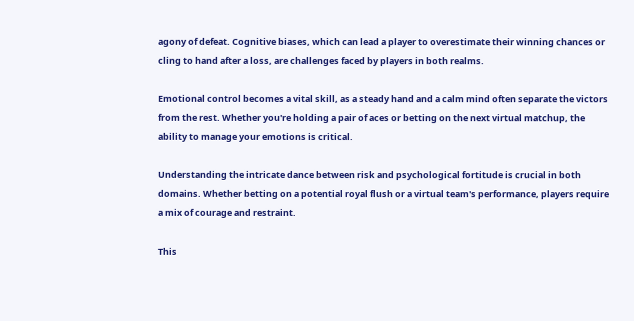agony of defeat. Cognitive biases, which can lead a player to overestimate their winning chances or cling to hand after a loss, are challenges faced by players in both realms.

Emotional control becomes a vital skill, as a steady hand and a calm mind often separate the victors from the rest. Whether you're holding a pair of aces or betting on the next virtual matchup, the ability to manage your emotions is critical.

Understanding the intricate dance between risk and psychological fortitude is crucial in both domains. Whether betting on a potential royal flush or a virtual team's performance, players require a mix of courage and restraint.

This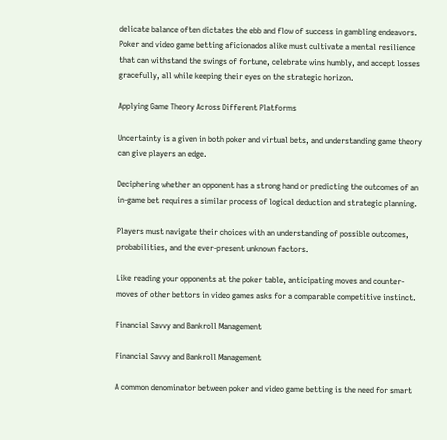delicate balance often dictates the ebb and flow of success in gambling endeavors. Poker and video game betting aficionados alike must cultivate a mental resilience that can withstand the swings of fortune, celebrate wins humbly, and accept losses gracefully, all while keeping their eyes on the strategic horizon.

Applying Game Theory Across Different Platforms

Uncertainty is a given in both poker and virtual bets, and understanding game theory can give players an edge.

Deciphering whether an opponent has a strong hand or predicting the outcomes of an in-game bet requires a similar process of logical deduction and strategic planning.

Players must navigate their choices with an understanding of possible outcomes, probabilities, and the ever-present unknown factors.

Like reading your opponents at the poker table, anticipating moves and counter-moves of other bettors in video games asks for a comparable competitive instinct.

Financial Savvy and Bankroll Management

Financial Savvy and Bankroll Management

A common denominator between poker and video game betting is the need for smart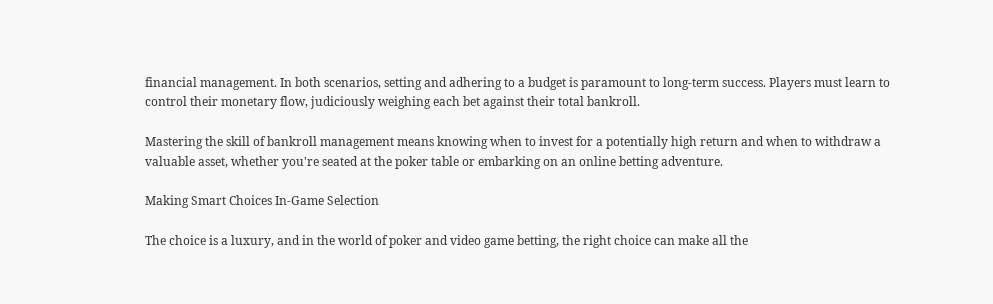financial management. In both scenarios, setting and adhering to a budget is paramount to long-term success. Players must learn to control their monetary flow, judiciously weighing each bet against their total bankroll.

Mastering the skill of bankroll management means knowing when to invest for a potentially high return and when to withdraw a valuable asset, whether you're seated at the poker table or embarking on an online betting adventure.

Making Smart Choices In-Game Selection

The choice is a luxury, and in the world of poker and video game betting, the right choice can make all the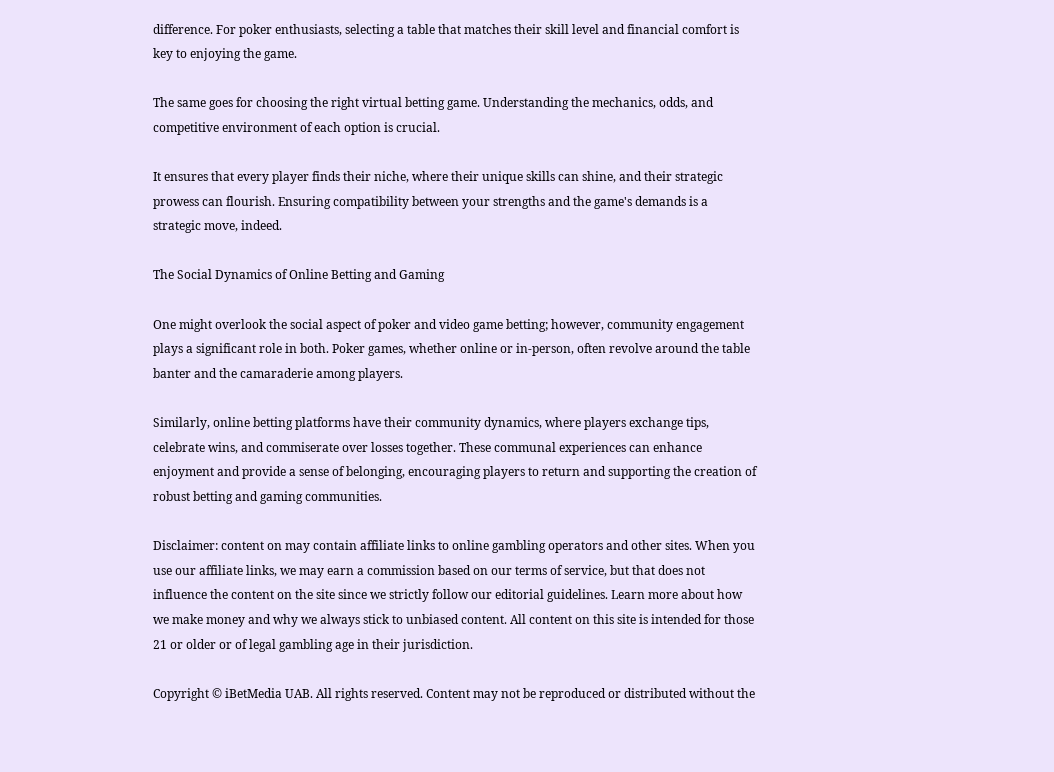difference. For poker enthusiasts, selecting a table that matches their skill level and financial comfort is key to enjoying the game.

The same goes for choosing the right virtual betting game. Understanding the mechanics, odds, and competitive environment of each option is crucial.

It ensures that every player finds their niche, where their unique skills can shine, and their strategic prowess can flourish. Ensuring compatibility between your strengths and the game's demands is a strategic move, indeed.

The Social Dynamics of Online Betting and Gaming

One might overlook the social aspect of poker and video game betting; however, community engagement plays a significant role in both. Poker games, whether online or in-person, often revolve around the table banter and the camaraderie among players.

Similarly, online betting platforms have their community dynamics, where players exchange tips, celebrate wins, and commiserate over losses together. These communal experiences can enhance enjoyment and provide a sense of belonging, encouraging players to return and supporting the creation of robust betting and gaming communities.

Disclaimer: content on may contain affiliate links to online gambling operators and other sites. When you use our affiliate links, we may earn a commission based on our terms of service, but that does not influence the content on the site since we strictly follow our editorial guidelines. Learn more about how we make money and why we always stick to unbiased content. All content on this site is intended for those 21 or older or of legal gambling age in their jurisdiction.

Copyright © iBetMedia UAB. All rights reserved. Content may not be reproduced or distributed without the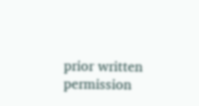prior written permission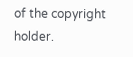of the copyright holder.